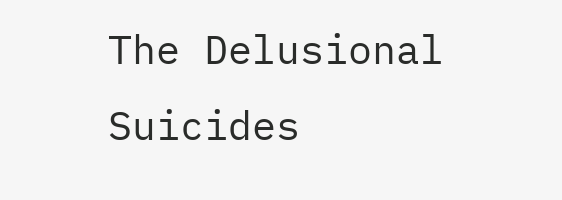The Delusional Suicides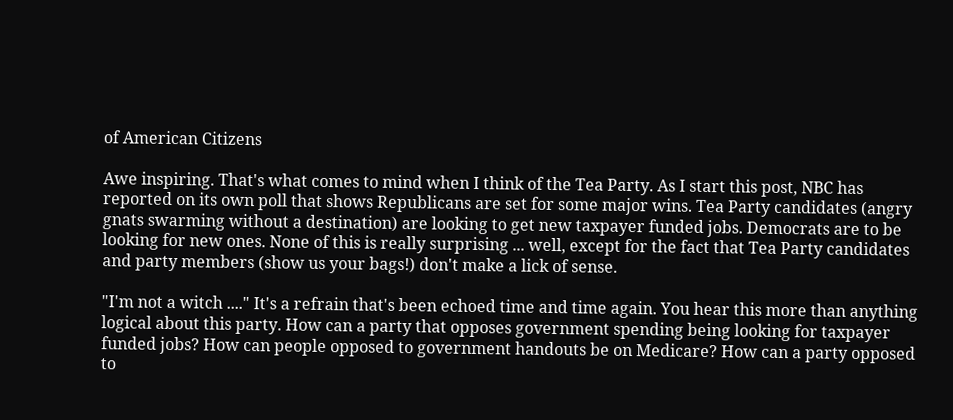of American Citizens

Awe inspiring. That's what comes to mind when I think of the Tea Party. As I start this post, NBC has reported on its own poll that shows Republicans are set for some major wins. Tea Party candidates (angry gnats swarming without a destination) are looking to get new taxpayer funded jobs. Democrats are to be looking for new ones. None of this is really surprising ... well, except for the fact that Tea Party candidates and party members (show us your bags!) don't make a lick of sense.

"I'm not a witch ...." It's a refrain that's been echoed time and time again. You hear this more than anything logical about this party. How can a party that opposes government spending being looking for taxpayer funded jobs? How can people opposed to government handouts be on Medicare? How can a party opposed to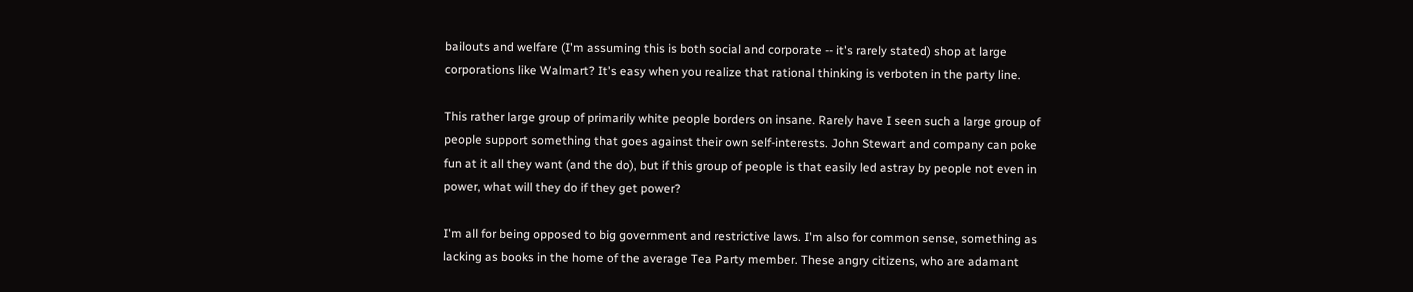bailouts and welfare (I'm assuming this is both social and corporate -- it's rarely stated) shop at large corporations like Walmart? It's easy when you realize that rational thinking is verboten in the party line.

This rather large group of primarily white people borders on insane. Rarely have I seen such a large group of people support something that goes against their own self-interests. John Stewart and company can poke fun at it all they want (and the do), but if this group of people is that easily led astray by people not even in power, what will they do if they get power?

I'm all for being opposed to big government and restrictive laws. I'm also for common sense, something as lacking as books in the home of the average Tea Party member. These angry citizens, who are adamant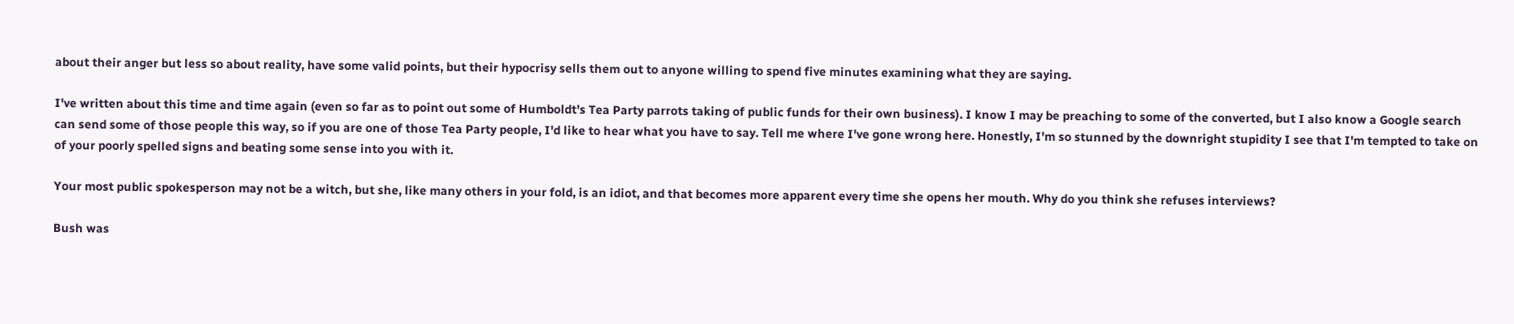about their anger but less so about reality, have some valid points, but their hypocrisy sells them out to anyone willing to spend five minutes examining what they are saying.

I've written about this time and time again (even so far as to point out some of Humboldt's Tea Party parrots taking of public funds for their own business). I know I may be preaching to some of the converted, but I also know a Google search can send some of those people this way, so if you are one of those Tea Party people, I'd like to hear what you have to say. Tell me where I've gone wrong here. Honestly, I'm so stunned by the downright stupidity I see that I'm tempted to take on of your poorly spelled signs and beating some sense into you with it.

Your most public spokesperson may not be a witch, but she, like many others in your fold, is an idiot, and that becomes more apparent every time she opens her mouth. Why do you think she refuses interviews?

Bush was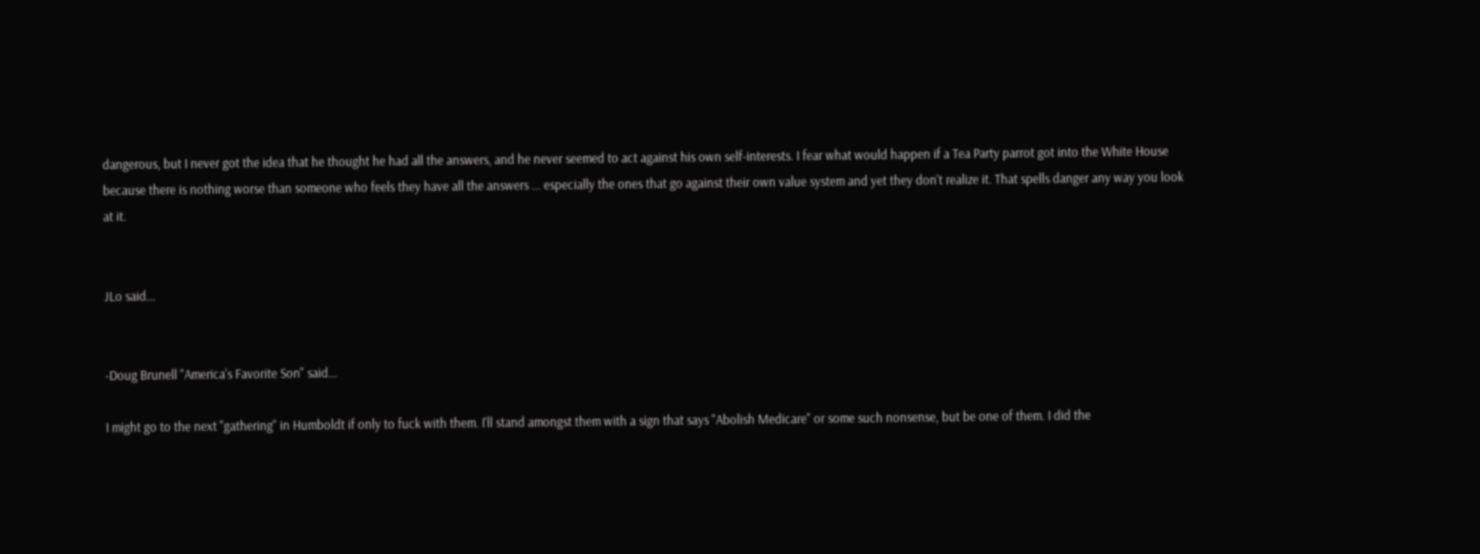dangerous, but I never got the idea that he thought he had all the answers, and he never seemed to act against his own self-interests. I fear what would happen if a Tea Party parrot got into the White House because there is nothing worse than someone who feels they have all the answers ... especially the ones that go against their own value system and yet they don't realize it. That spells danger any way you look at it.


JLo said...


-Doug Brunell "America's Favorite Son" said...

I might go to the next "gathering" in Humboldt if only to fuck with them. I'll stand amongst them with a sign that says "Abolish Medicare" or some such nonsense, but be one of them. I did the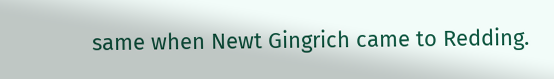same when Newt Gingrich came to Redding.